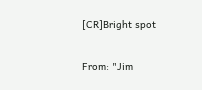[CR]Bright spot

From: "Jim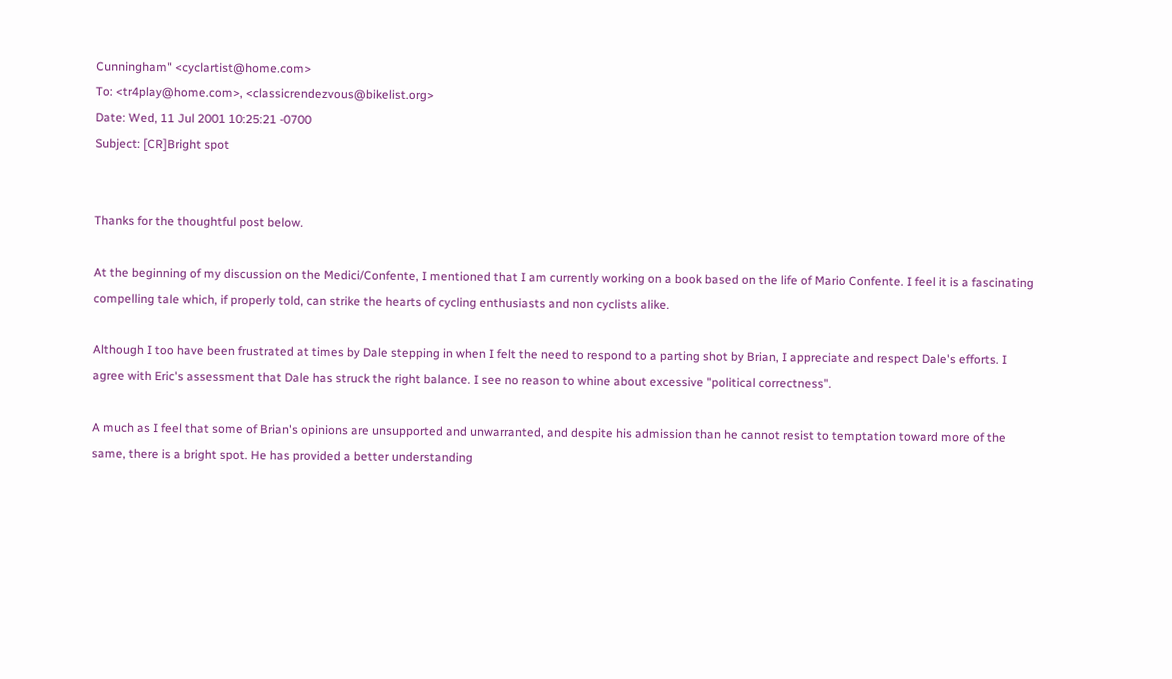Cunningham" <cyclartist@home.com>
To: <tr4play@home.com>, <classicrendezvous@bikelist.org>
Date: Wed, 11 Jul 2001 10:25:21 -0700
Subject: [CR]Bright spot


Thanks for the thoughtful post below.

At the beginning of my discussion on the Medici/Confente, I mentioned that I am currently working on a book based on the life of Mario Confente. I feel it is a fascinating compelling tale which, if properly told, can strike the hearts of cycling enthusiasts and non cyclists alike.

Although I too have been frustrated at times by Dale stepping in when I felt the need to respond to a parting shot by Brian, I appreciate and respect Dale's efforts. I agree with Eric's assessment that Dale has struck the right balance. I see no reason to whine about excessive "political correctness".

A much as I feel that some of Brian's opinions are unsupported and unwarranted, and despite his admission than he cannot resist to temptation toward more of the same, there is a bright spot. He has provided a better understanding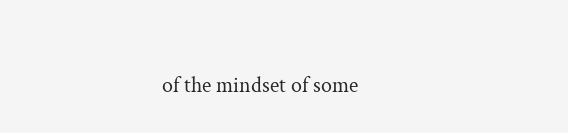of the mindset of some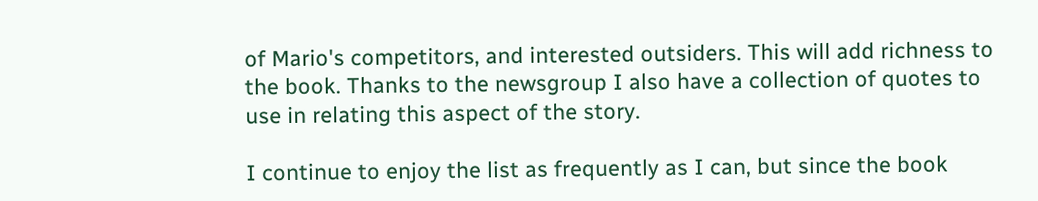of Mario's competitors, and interested outsiders. This will add richness to the book. Thanks to the newsgroup I also have a collection of quotes to use in relating this aspect of the story.

I continue to enjoy the list as frequently as I can, but since the book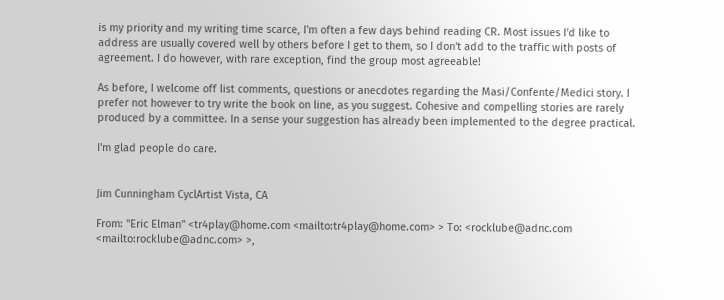is my priority and my writing time scarce, I'm often a few days behind reading CR. Most issues I'd like to address are usually covered well by others before I get to them, so I don't add to the traffic with posts of agreement. I do however, with rare exception, find the group most agreeable!

As before, I welcome off list comments, questions or anecdotes regarding the Masi/Confente/Medici story. I prefer not however to try write the book on line, as you suggest. Cohesive and compelling stories are rarely produced by a committee. In a sense your suggestion has already been implemented to the degree practical.

I'm glad people do care.


Jim Cunningham CyclArtist Vista, CA

From: "Eric Elman" <tr4play@home.com <mailto:tr4play@home.com> > To: <rocklube@adnc.com <mailto:rocklube@adnc.com> >,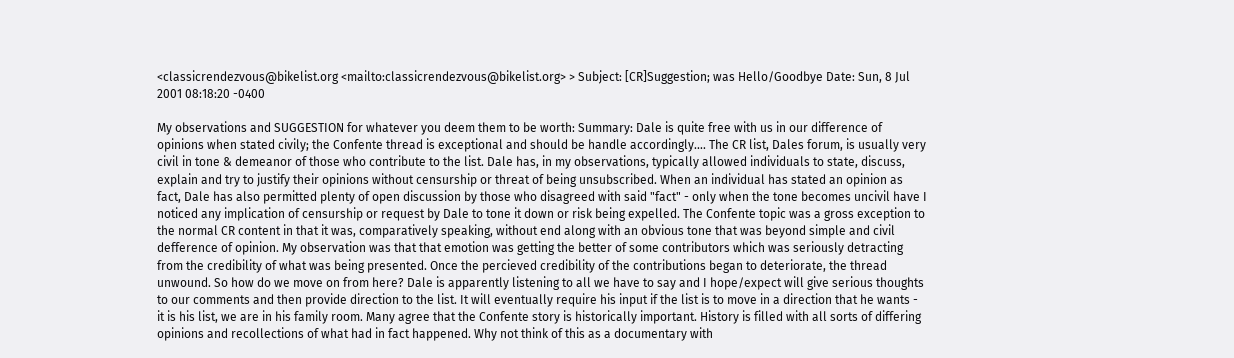<classicrendezvous@bikelist.org <mailto:classicrendezvous@bikelist.org> > Subject: [CR]Suggestion; was Hello/Goodbye Date: Sun, 8 Jul 2001 08:18:20 -0400

My observations and SUGGESTION for whatever you deem them to be worth: Summary: Dale is quite free with us in our difference of opinions when stated civily; the Confente thread is exceptional and should be handle accordingly.... The CR list, Dales forum, is usually very civil in tone & demeanor of those who contribute to the list. Dale has, in my observations, typically allowed individuals to state, discuss, explain and try to justify their opinions without censurship or threat of being unsubscribed. When an individual has stated an opinion as fact, Dale has also permitted plenty of open discussion by those who disagreed with said "fact" - only when the tone becomes uncivil have I noticed any implication of censurship or request by Dale to tone it down or risk being expelled. The Confente topic was a gross exception to the normal CR content in that it was, comparatively speaking, without end along with an obvious tone that was beyond simple and civil defference of opinion. My observation was that that emotion was getting the better of some contributors which was seriously detracting from the credibility of what was being presented. Once the percieved credibility of the contributions began to deteriorate, the thread unwound. So how do we move on from here? Dale is apparently listening to all we have to say and I hope/expect will give serious thoughts to our comments and then provide direction to the list. It will eventually require his input if the list is to move in a direction that he wants - it is his list, we are in his family room. Many agree that the Confente story is historically important. History is filled with all sorts of differing opinions and recollections of what had in fact happened. Why not think of this as a documentary with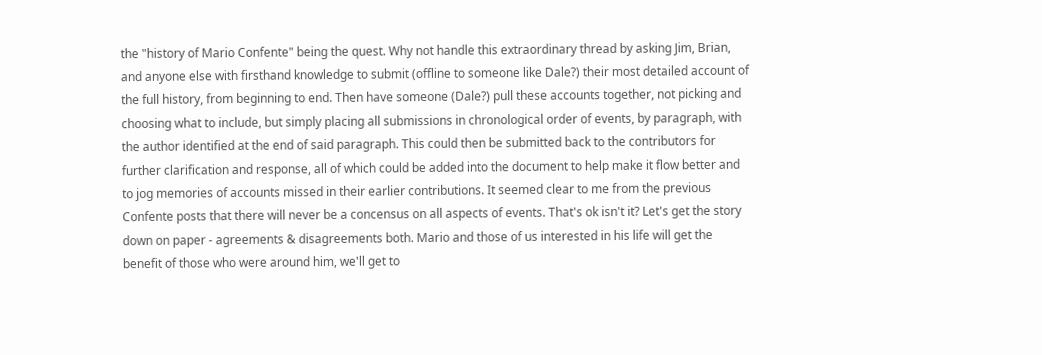the "history of Mario Confente" being the quest. Why not handle this extraordinary thread by asking Jim, Brian, and anyone else with firsthand knowledge to submit (offline to someone like Dale?) their most detailed account of the full history, from beginning to end. Then have someone (Dale?) pull these accounts together, not picking and choosing what to include, but simply placing all submissions in chronological order of events, by paragraph, with the author identified at the end of said paragraph. This could then be submitted back to the contributors for further clarification and response, all of which could be added into the document to help make it flow better and to jog memories of accounts missed in their earlier contributions. It seemed clear to me from the previous Confente posts that there will never be a concensus on all aspects of events. That's ok isn't it? Let's get the story down on paper - agreements & disagreements both. Mario and those of us interested in his life will get the benefit of those who were around him, we'll get to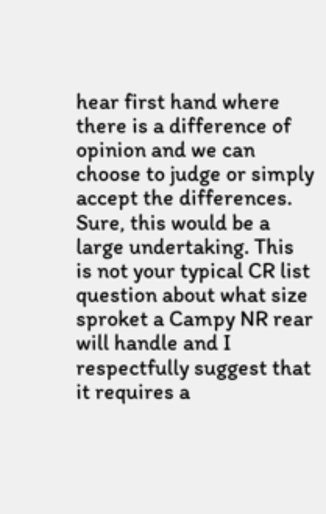hear first hand where there is a difference of opinion and we can choose to judge or simply accept the differences. Sure, this would be a large undertaking. This is not your typical CR list question about what size sproket a Campy NR rear will handle and I respectfully suggest that it requires a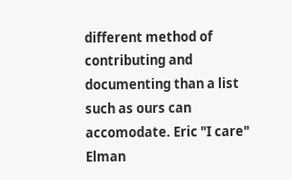different method of contributing and documenting than a list such as ours can accomodate. Eric "I care" Elman